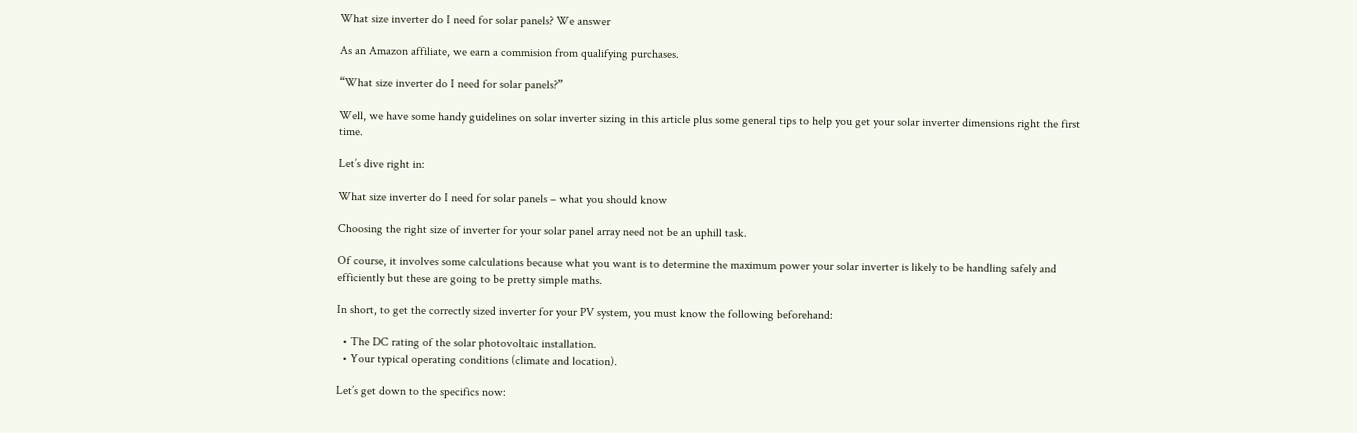What size inverter do I need for solar panels? We answer

As an Amazon affiliate, we earn a commision from qualifying purchases.

“What size inverter do I need for solar panels?”

Well, we have some handy guidelines on solar inverter sizing in this article plus some general tips to help you get your solar inverter dimensions right the first time.

Let’s dive right in:

What size inverter do I need for solar panels – what you should know

Choosing the right size of inverter for your solar panel array need not be an uphill task.

Of course, it involves some calculations because what you want is to determine the maximum power your solar inverter is likely to be handling safely and efficiently but these are going to be pretty simple maths.

In short, to get the correctly sized inverter for your PV system, you must know the following beforehand:

  • The DC rating of the solar photovoltaic installation.
  • Your typical operating conditions (climate and location).

Let’s get down to the specifics now: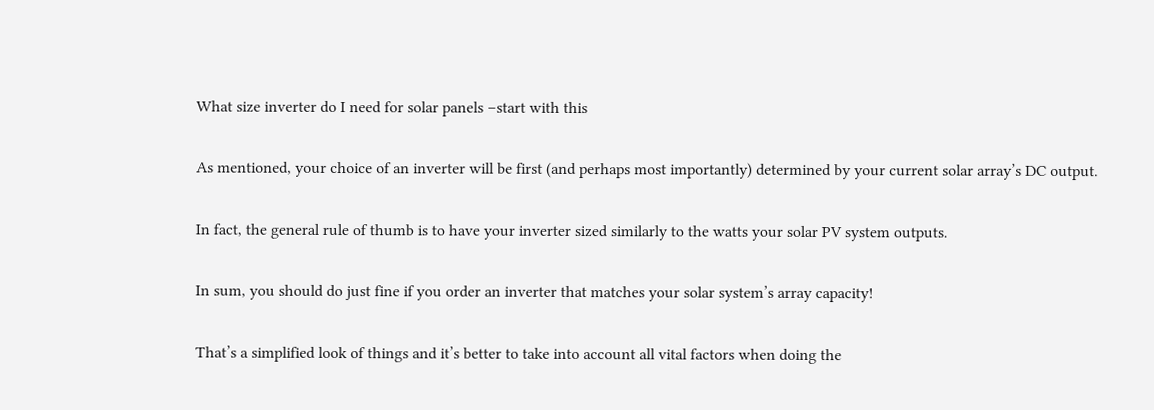What size inverter do I need for solar panels –start with this

As mentioned, your choice of an inverter will be first (and perhaps most importantly) determined by your current solar array’s DC output.

In fact, the general rule of thumb is to have your inverter sized similarly to the watts your solar PV system outputs.

In sum, you should do just fine if you order an inverter that matches your solar system’s array capacity!

That’s a simplified look of things and it’s better to take into account all vital factors when doing the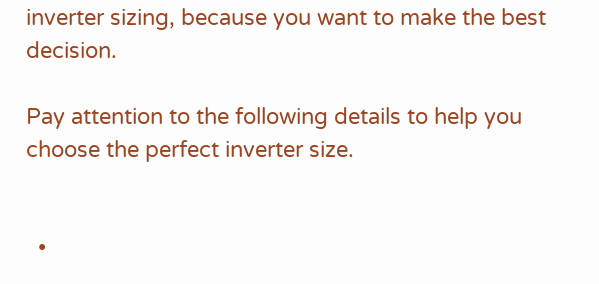inverter sizing, because you want to make the best decision.

Pay attention to the following details to help you choose the perfect inverter size.


  •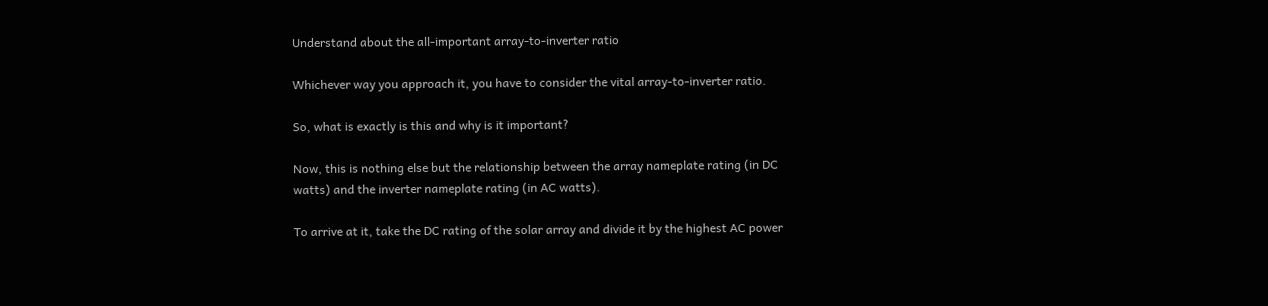Understand about the all-important array-to-inverter ratio

Whichever way you approach it, you have to consider the vital array-to-inverter ratio.

So, what is exactly is this and why is it important?

Now, this is nothing else but the relationship between the array nameplate rating (in DC watts) and the inverter nameplate rating (in AC watts).

To arrive at it, take the DC rating of the solar array and divide it by the highest AC power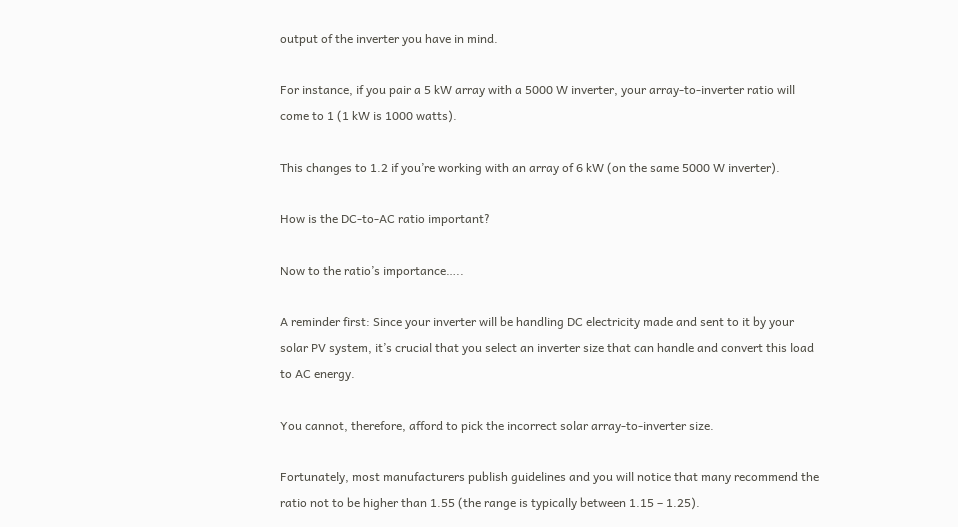output of the inverter you have in mind.

For instance, if you pair a 5 kW array with a 5000 W inverter, your array-to-inverter ratio will come to 1 (1 kW is 1000 watts).

This changes to 1.2 if you’re working with an array of 6 kW (on the same 5000 W inverter).

How is the DC-to-AC ratio important?

Now to the ratio’s importance…..

A reminder first: Since your inverter will be handling DC electricity made and sent to it by your solar PV system, it’s crucial that you select an inverter size that can handle and convert this load to AC energy.

You cannot, therefore, afford to pick the incorrect solar array-to-inverter size.

Fortunately, most manufacturers publish guidelines and you will notice that many recommend the ratio not to be higher than 1.55 (the range is typically between 1.15 – 1.25).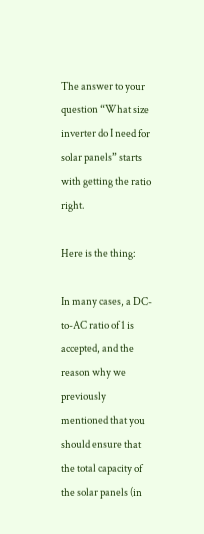The answer to your question “What size inverter do I need for solar panels” starts with getting the ratio right.

Here is the thing:

In many cases, a DC-to-AC ratio of 1 is accepted, and the reason why we previously mentioned that you should ensure that the total capacity of the solar panels (in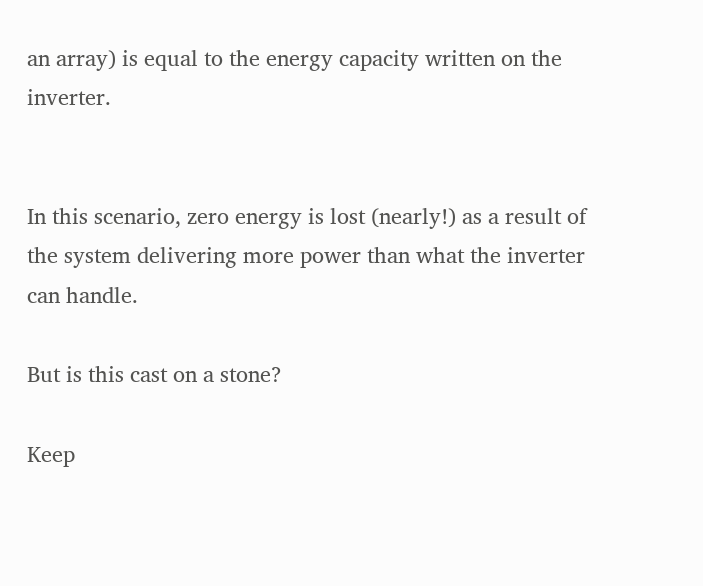an array) is equal to the energy capacity written on the inverter.


In this scenario, zero energy is lost (nearly!) as a result of the system delivering more power than what the inverter can handle.

But is this cast on a stone?

Keep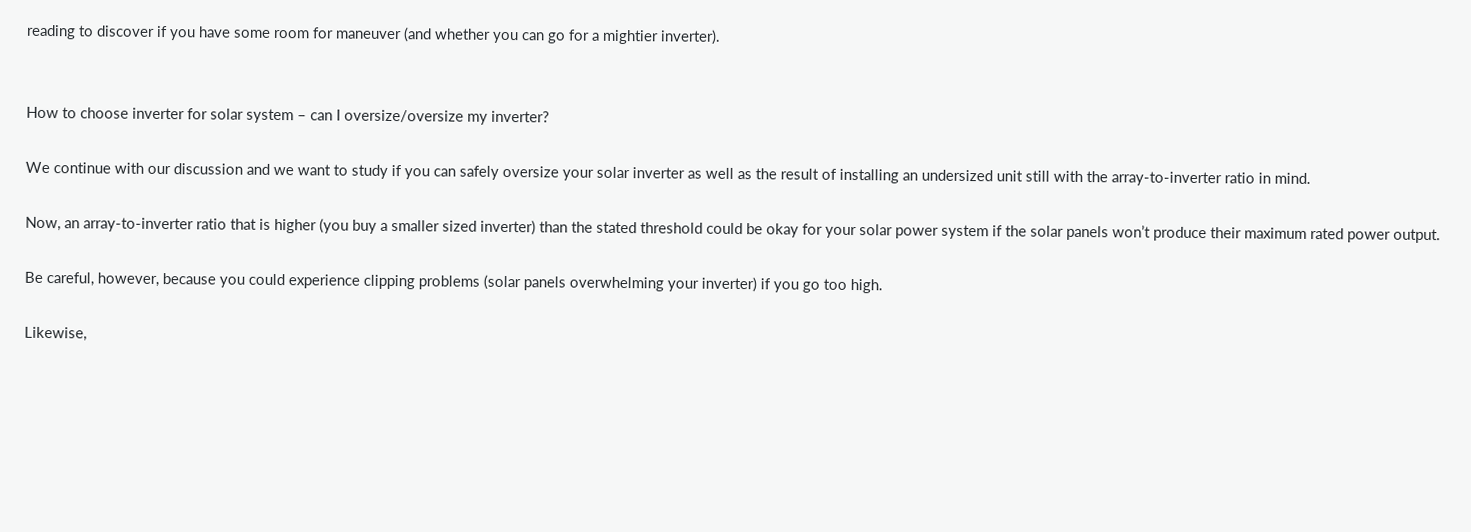reading to discover if you have some room for maneuver (and whether you can go for a mightier inverter).


How to choose inverter for solar system – can I oversize/oversize my inverter?

We continue with our discussion and we want to study if you can safely oversize your solar inverter as well as the result of installing an undersized unit still with the array-to-inverter ratio in mind.

Now, an array-to-inverter ratio that is higher (you buy a smaller sized inverter) than the stated threshold could be okay for your solar power system if the solar panels won’t produce their maximum rated power output.

Be careful, however, because you could experience clipping problems (solar panels overwhelming your inverter) if you go too high.

Likewise,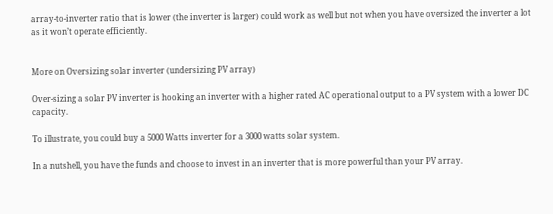array-to-inverter ratio that is lower (the inverter is larger) could work as well but not when you have oversized the inverter a lot as it won’t operate efficiently.


More on Oversizing solar inverter (undersizing PV array)

Over-sizing a solar PV inverter is hooking an inverter with a higher rated AC operational output to a PV system with a lower DC capacity.

To illustrate, you could buy a 5000 Watts inverter for a 3000 watts solar system.

In a nutshell, you have the funds and choose to invest in an inverter that is more powerful than your PV array.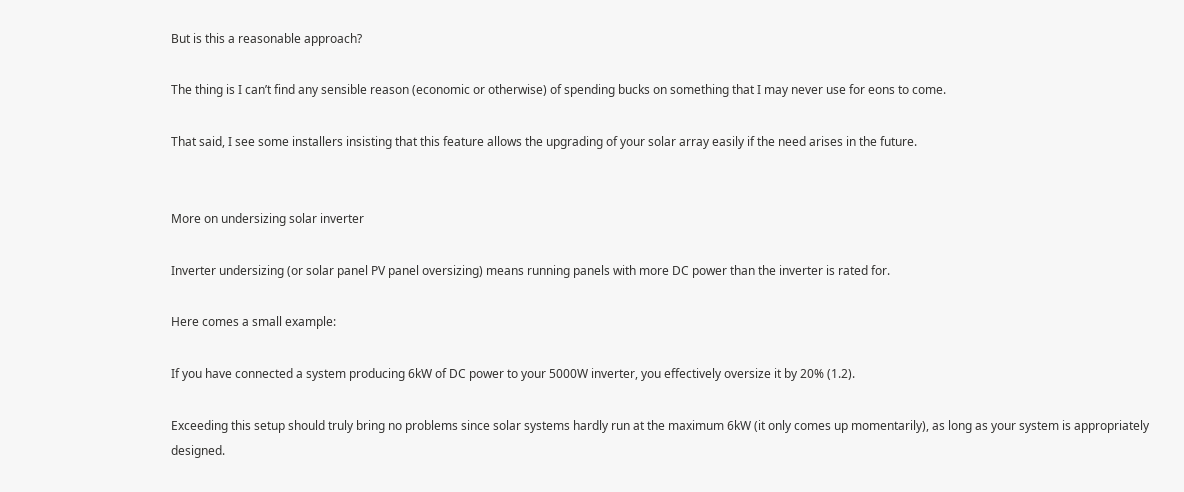But is this a reasonable approach?

The thing is I can’t find any sensible reason (economic or otherwise) of spending bucks on something that I may never use for eons to come.

That said, I see some installers insisting that this feature allows the upgrading of your solar array easily if the need arises in the future.


More on undersizing solar inverter

Inverter undersizing (or solar panel PV panel oversizing) means running panels with more DC power than the inverter is rated for.

Here comes a small example:

If you have connected a system producing 6kW of DC power to your 5000W inverter, you effectively oversize it by 20% (1.2).

Exceeding this setup should truly bring no problems since solar systems hardly run at the maximum 6kW (it only comes up momentarily), as long as your system is appropriately designed.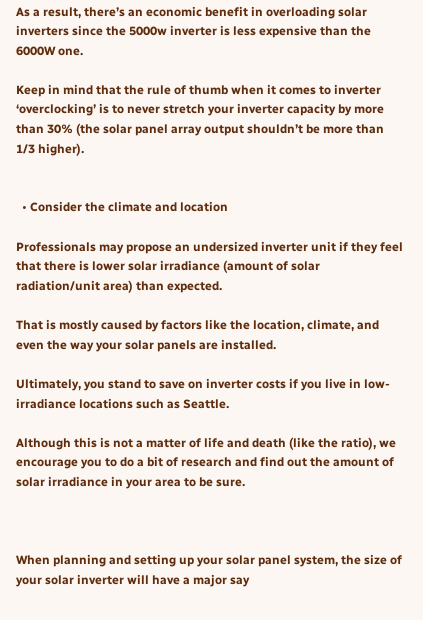As a result, there’s an economic benefit in overloading solar inverters since the 5000w inverter is less expensive than the 6000W one.

Keep in mind that the rule of thumb when it comes to inverter ‘overclocking’ is to never stretch your inverter capacity by more than 30% (the solar panel array output shouldn’t be more than 1/3 higher).


  • Consider the climate and location

Professionals may propose an undersized inverter unit if they feel that there is lower solar irradiance (amount of solar radiation/unit area) than expected.

That is mostly caused by factors like the location, climate, and even the way your solar panels are installed.

Ultimately, you stand to save on inverter costs if you live in low-irradiance locations such as Seattle.

Although this is not a matter of life and death (like the ratio), we encourage you to do a bit of research and find out the amount of solar irradiance in your area to be sure.



When planning and setting up your solar panel system, the size of your solar inverter will have a major say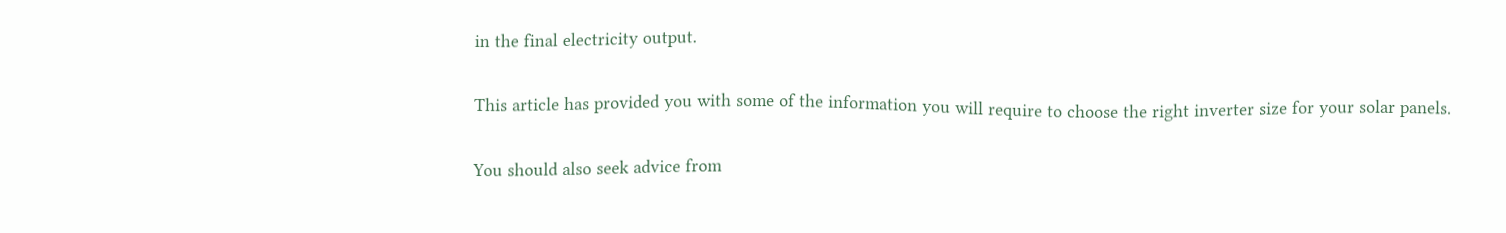in the final electricity output.

This article has provided you with some of the information you will require to choose the right inverter size for your solar panels.

You should also seek advice from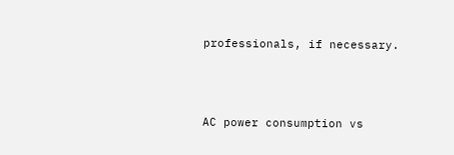professionals, if necessary.



AC power consumption vs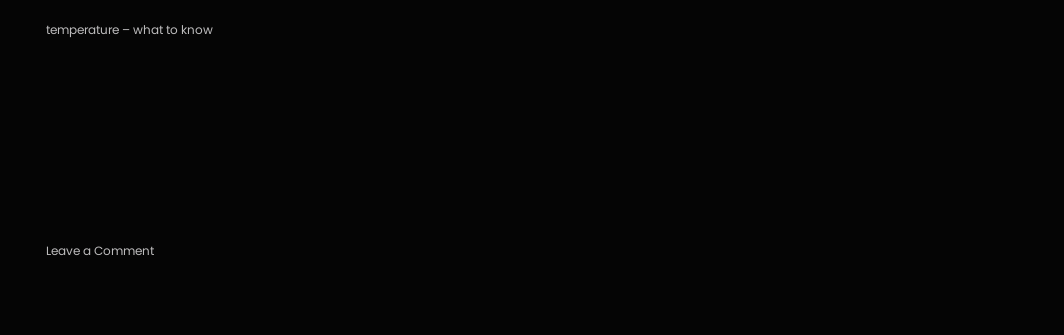temperature – what to know








Leave a Comment